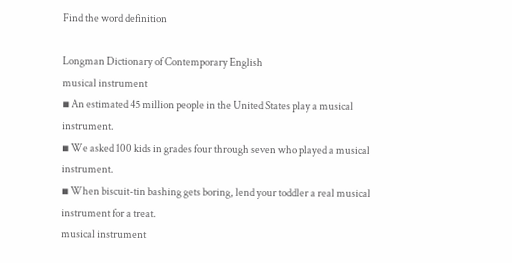Find the word definition

Longman Dictionary of Contemporary English
musical instrument
▪ An estimated 45 million people in the United States play a musical instrument.
▪ We asked 100 kids in grades four through seven who played a musical instrument.
▪ When biscuit-tin bashing gets boring, lend your toddler a real musical instrument for a treat.
musical instrument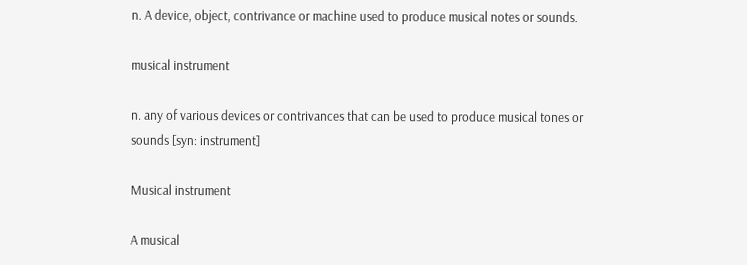n. A device, object, contrivance or machine used to produce musical notes or sounds.

musical instrument

n. any of various devices or contrivances that can be used to produce musical tones or sounds [syn: instrument]

Musical instrument

A musical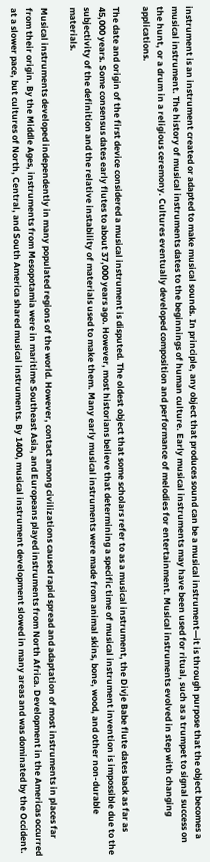instrument is an instrument created or adapted to make musical sounds. In principle, any object that produces sound can be a musical instrument—it is through purpose that the object becomes a musical instrument. The history of musical instruments dates to the beginnings of human culture. Early musical instruments may have been used for ritual, such as a trumpet to signal success on the hunt, or a drum in a religious ceremony. Cultures eventually developed composition and performance of melodies for entertainment. Musical instruments evolved in step with changing applications.

The date and origin of the first device considered a musical instrument is disputed. The oldest object that some scholars refer to as a musical instrument, the Divje Babe flute dates back as far as 45,000 years. Some consensus dates early flutes to about 37,000 years ago. However, most historians believe that determining a specific time of musical instrument invention is impossible due to the subjectivity of the definition and the relative instability of materials used to make them. Many early musical instruments were made from animal skins, bone, wood, and other non-durable materials.

Musical instruments developed independently in many populated regions of the world. However, contact among civilizations caused rapid spread and adaptation of most instruments in places far from their origin. By the Middle Ages, instruments from Mesopotamia were in maritime Southeast Asia, and Europeans played instruments from North Africa. Development in the Americas occurred at a slower pace, but cultures of North, Central, and South America shared musical instruments. By 1400, musical instrument development slowed in many areas and was dominated by the Occident.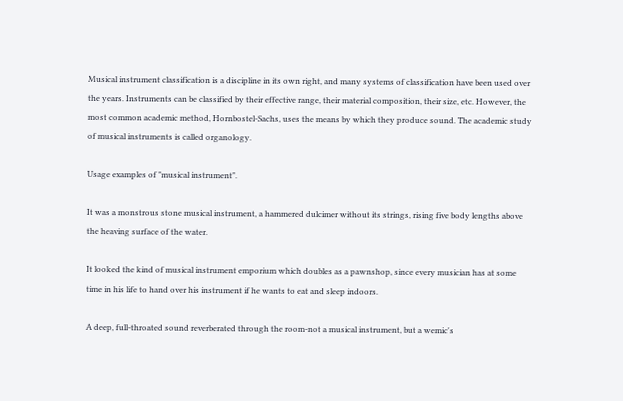Musical instrument classification is a discipline in its own right, and many systems of classification have been used over the years. Instruments can be classified by their effective range, their material composition, their size, etc. However, the most common academic method, Hornbostel-Sachs, uses the means by which they produce sound. The academic study of musical instruments is called organology.

Usage examples of "musical instrument".

It was a monstrous stone musical instrument, a hammered dulcimer without its strings, rising five body lengths above the heaving surface of the water.

It looked the kind of musical instrument emporium which doubles as a pawnshop, since every musician has at some time in his life to hand over his instrument if he wants to eat and sleep indoors.

A deep, full-throated sound reverberated through the room-not a musical instrument, but a wemic's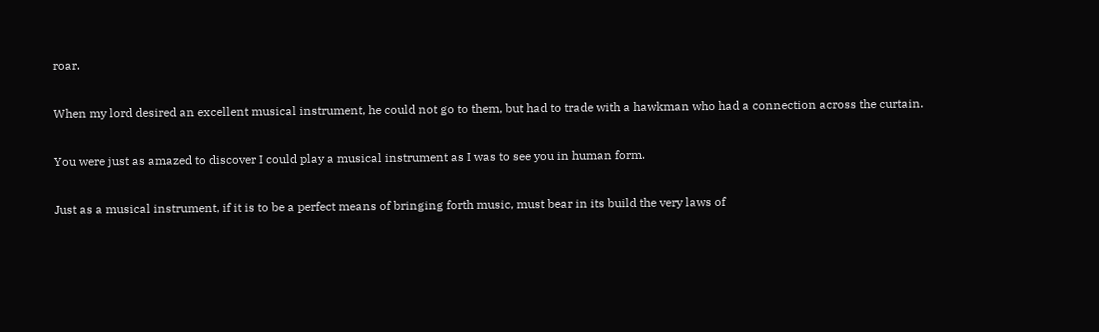roar.

When my lord desired an excellent musical instrument, he could not go to them, but had to trade with a hawkman who had a connection across the curtain.

You were just as amazed to discover I could play a musical instrument as I was to see you in human form.

Just as a musical instrument, if it is to be a perfect means of bringing forth music, must bear in its build the very laws of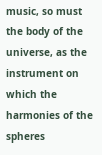music, so must the body of the universe, as the instrument on which the harmonies of the spheres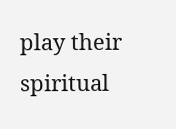play their spiritual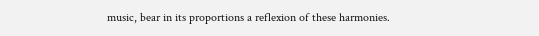music, bear in its proportions a reflexion of these harmonies.